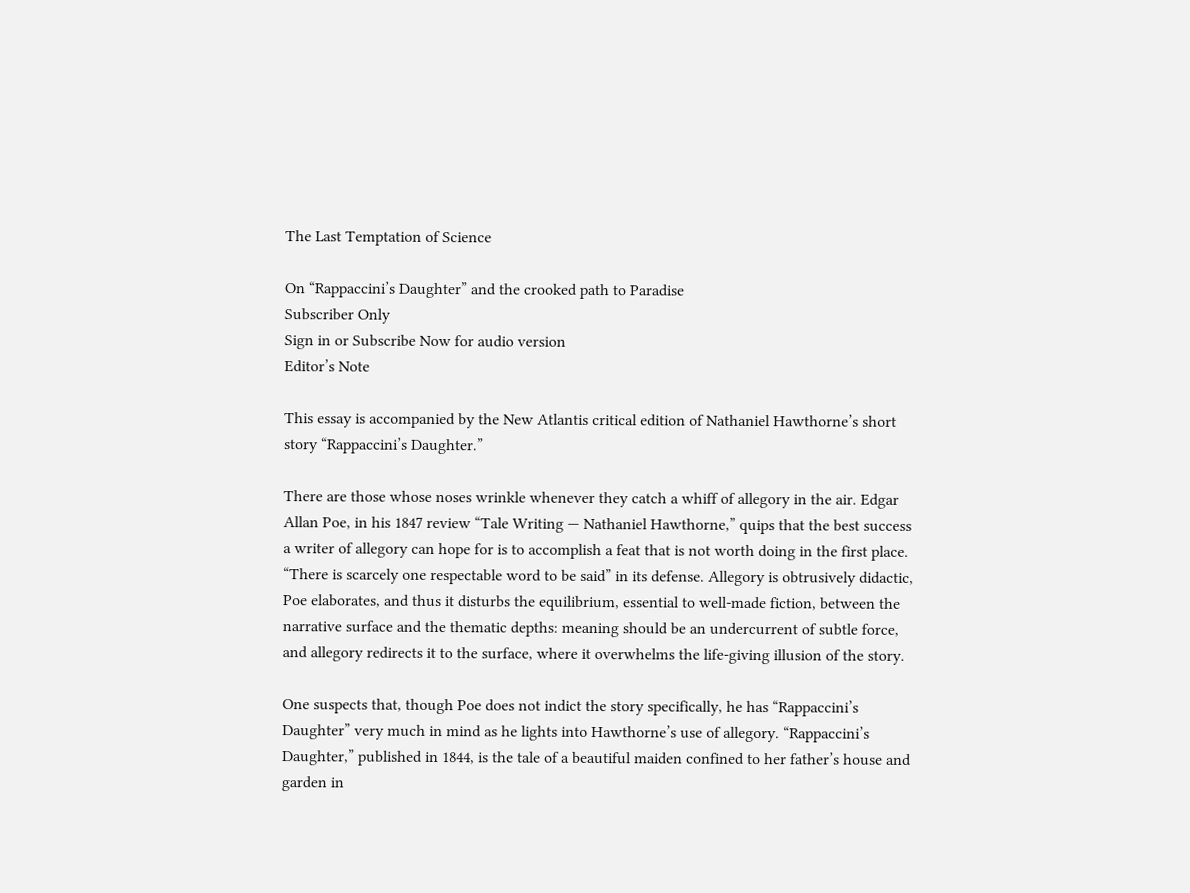The Last Temptation of Science

On “Rappaccini’s Daughter” and the crooked path to Paradise
Subscriber Only
Sign in or Subscribe Now for audio version
Editor’s Note

This essay is accompanied by the New Atlantis critical edition of Nathaniel Hawthorne’s short story “Rappaccini’s Daughter.”

There are those whose noses wrinkle whenever they catch a whiff of allegory in the air. Edgar Allan Poe, in his 1847 review “Tale Writing — Nathaniel Hawthorne,” quips that the best success a writer of allegory can hope for is to accomplish a feat that is not worth doing in the first place. “There is scarcely one respectable word to be said” in its defense. Allegory is obtrusively didactic, Poe elaborates, and thus it disturbs the equilibrium, essential to well-made fiction, between the narrative surface and the thematic depths: meaning should be an undercurrent of subtle force, and allegory redirects it to the surface, where it overwhelms the life-giving illusion of the story.

One suspects that, though Poe does not indict the story specifically, he has “Rappaccini’s Daughter” very much in mind as he lights into Hawthorne’s use of allegory. “Rappaccini’s Daughter,” published in 1844, is the tale of a beautiful maiden confined to her father’s house and garden in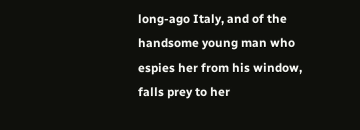long-ago Italy, and of the handsome young man who espies her from his window, falls prey to her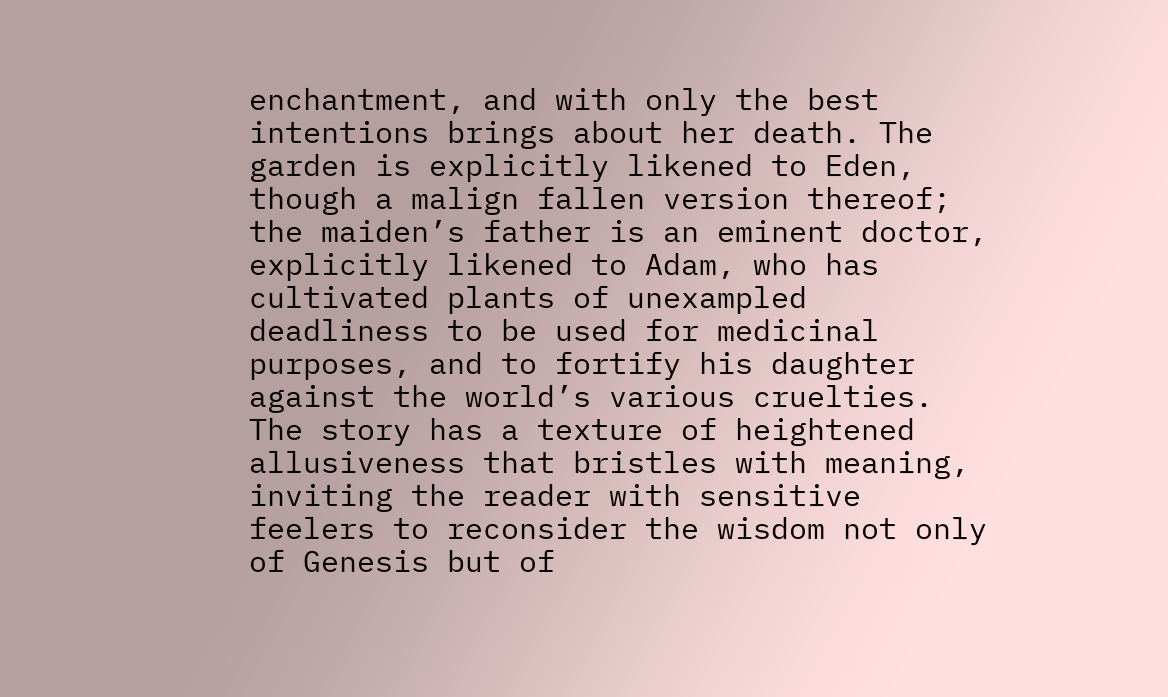enchantment, and with only the best intentions brings about her death. The garden is explicitly likened to Eden, though a malign fallen version thereof; the maiden’s father is an eminent doctor, explicitly likened to Adam, who has cultivated plants of unexampled deadliness to be used for medicinal purposes, and to fortify his daughter against the world’s various cruelties. The story has a texture of heightened allusiveness that bristles with meaning, inviting the reader with sensitive feelers to reconsider the wisdom not only of Genesis but of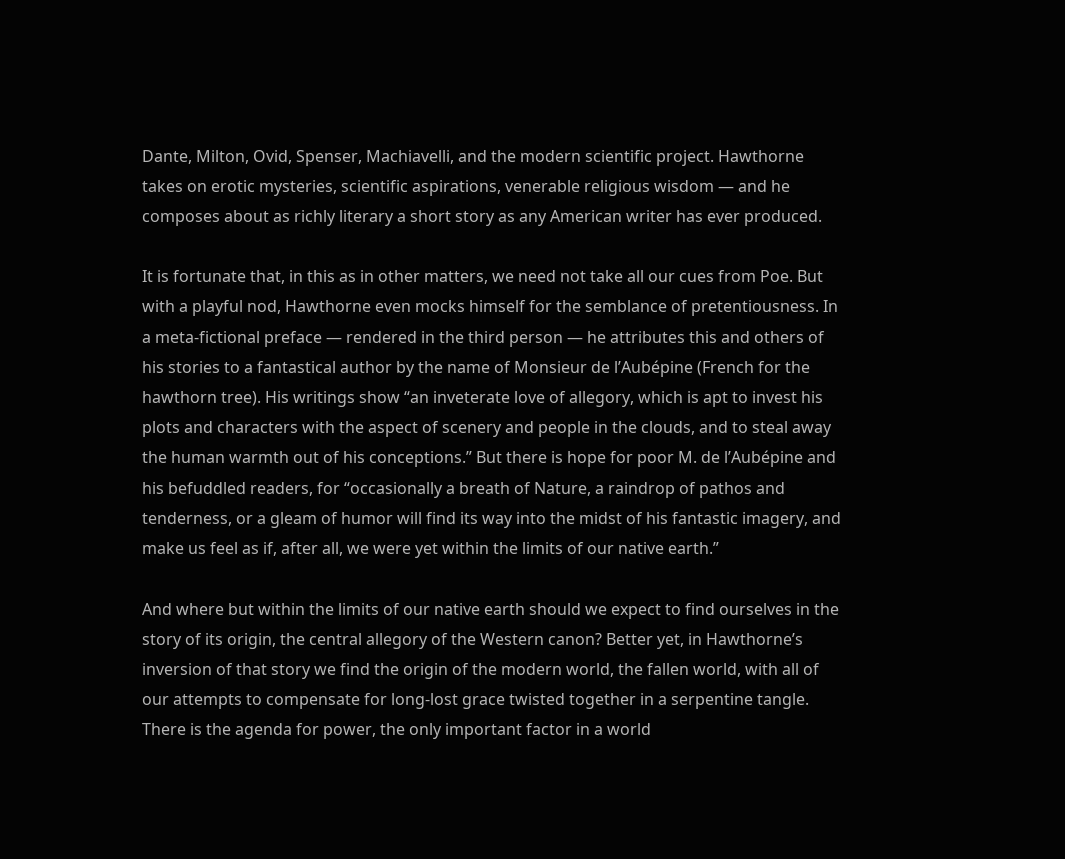Dante, Milton, Ovid, Spenser, Machiavelli, and the modern scientific project. Hawthorne takes on erotic mysteries, scientific aspirations, venerable religious wisdom — and he composes about as richly literary a short story as any American writer has ever produced.

It is fortunate that, in this as in other matters, we need not take all our cues from Poe. But with a playful nod, Hawthorne even mocks himself for the semblance of pretentiousness. In a meta-fictional preface — rendered in the third person — he attributes this and others of his stories to a fantastical author by the name of Monsieur de l’Aubépine (French for the hawthorn tree). His writings show “an inveterate love of allegory, which is apt to invest his plots and characters with the aspect of scenery and people in the clouds, and to steal away the human warmth out of his conceptions.” But there is hope for poor M. de l’Aubépine and his befuddled readers, for “occasionally a breath of Nature, a raindrop of pathos and tenderness, or a gleam of humor will find its way into the midst of his fantastic imagery, and make us feel as if, after all, we were yet within the limits of our native earth.”

And where but within the limits of our native earth should we expect to find ourselves in the story of its origin, the central allegory of the Western canon? Better yet, in Hawthorne’s inversion of that story we find the origin of the modern world, the fallen world, with all of our attempts to compensate for long-lost grace twisted together in a serpentine tangle. There is the agenda for power, the only important factor in a world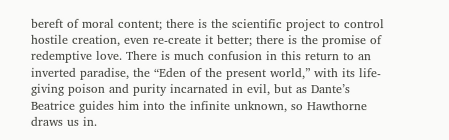bereft of moral content; there is the scientific project to control hostile creation, even re-create it better; there is the promise of redemptive love. There is much confusion in this return to an inverted paradise, the “Eden of the present world,” with its life-giving poison and purity incarnated in evil, but as Dante’s Beatrice guides him into the infinite unknown, so Hawthorne draws us in.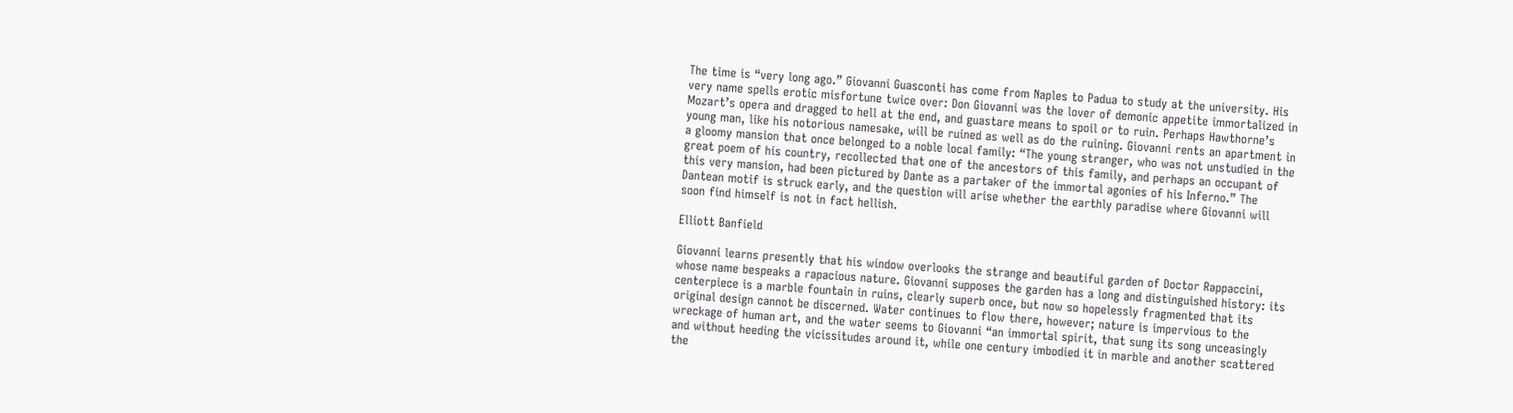The time is “very long ago.” Giovanni Guasconti has come from Naples to Padua to study at the university. His very name spells erotic misfortune twice over: Don Giovanni was the lover of demonic appetite immortalized in Mozart’s opera and dragged to hell at the end, and guastare means to spoil or to ruin. Perhaps Hawthorne’s young man, like his notorious namesake, will be ruined as well as do the ruining. Giovanni rents an apartment in a gloomy mansion that once belonged to a noble local family: “The young stranger, who was not unstudied in the great poem of his country, recollected that one of the ancestors of this family, and perhaps an occupant of this very mansion, had been pictured by Dante as a partaker of the immortal agonies of his Inferno.” The Dantean motif is struck early, and the question will arise whether the earthly paradise where Giovanni will soon find himself is not in fact hellish.

Elliott Banfield

Giovanni learns presently that his window overlooks the strange and beautiful garden of Doctor Rappaccini, whose name bespeaks a rapacious nature. Giovanni supposes the garden has a long and distinguished history: its centerpiece is a marble fountain in ruins, clearly superb once, but now so hopelessly fragmented that its original design cannot be discerned. Water continues to flow there, however; nature is impervious to the wreckage of human art, and the water seems to Giovanni “an immortal spirit, that sung its song unceasingly and without heeding the vicissitudes around it, while one century imbodied it in marble and another scattered the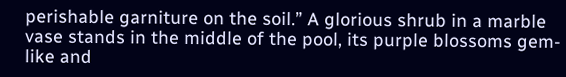perishable garniture on the soil.” A glorious shrub in a marble vase stands in the middle of the pool, its purple blossoms gem-like and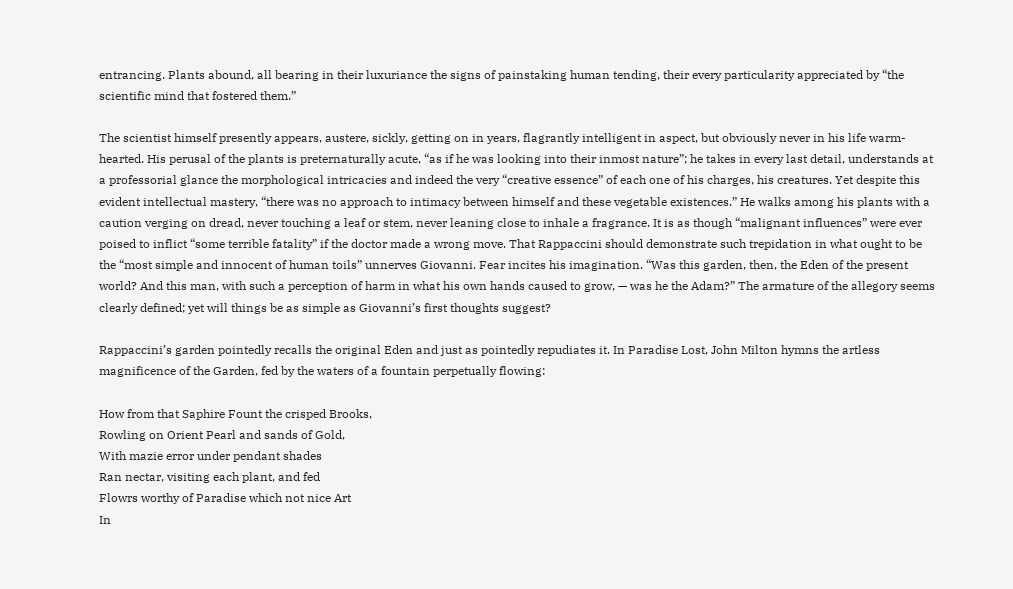entrancing. Plants abound, all bearing in their luxuriance the signs of painstaking human tending, their every particularity appreciated by “the scientific mind that fostered them.”

The scientist himself presently appears, austere, sickly, getting on in years, flagrantly intelligent in aspect, but obviously never in his life warm-hearted. His perusal of the plants is preternaturally acute, “as if he was looking into their inmost nature”; he takes in every last detail, understands at a professorial glance the morphological intricacies and indeed the very “creative essence” of each one of his charges, his creatures. Yet despite this evident intellectual mastery, “there was no approach to intimacy between himself and these vegetable existences.” He walks among his plants with a caution verging on dread, never touching a leaf or stem, never leaning close to inhale a fragrance. It is as though “malignant influences” were ever poised to inflict “some terrible fatality” if the doctor made a wrong move. That Rappaccini should demonstrate such trepidation in what ought to be the “most simple and innocent of human toils” unnerves Giovanni. Fear incites his imagination. “Was this garden, then, the Eden of the present world? And this man, with such a perception of harm in what his own hands caused to grow, — was he the Adam?” The armature of the allegory seems clearly defined; yet will things be as simple as Giovanni’s first thoughts suggest?

Rappaccini’s garden pointedly recalls the original Eden and just as pointedly repudiates it. In Paradise Lost, John Milton hymns the artless magnificence of the Garden, fed by the waters of a fountain perpetually flowing:

How from that Saphire Fount the crisped Brooks,
Rowling on Orient Pearl and sands of Gold,
With mazie error under pendant shades
Ran nectar, visiting each plant, and fed
Flowrs worthy of Paradise which not nice Art
In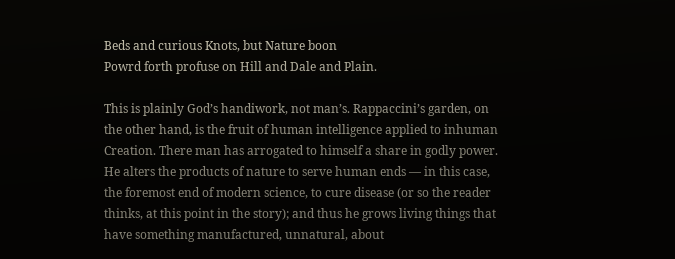Beds and curious Knots, but Nature boon
Powrd forth profuse on Hill and Dale and Plain.

This is plainly God’s handiwork, not man’s. Rappaccini’s garden, on the other hand, is the fruit of human intelligence applied to inhuman Creation. There man has arrogated to himself a share in godly power. He alters the products of nature to serve human ends — in this case, the foremost end of modern science, to cure disease (or so the reader thinks, at this point in the story); and thus he grows living things that have something manufactured, unnatural, about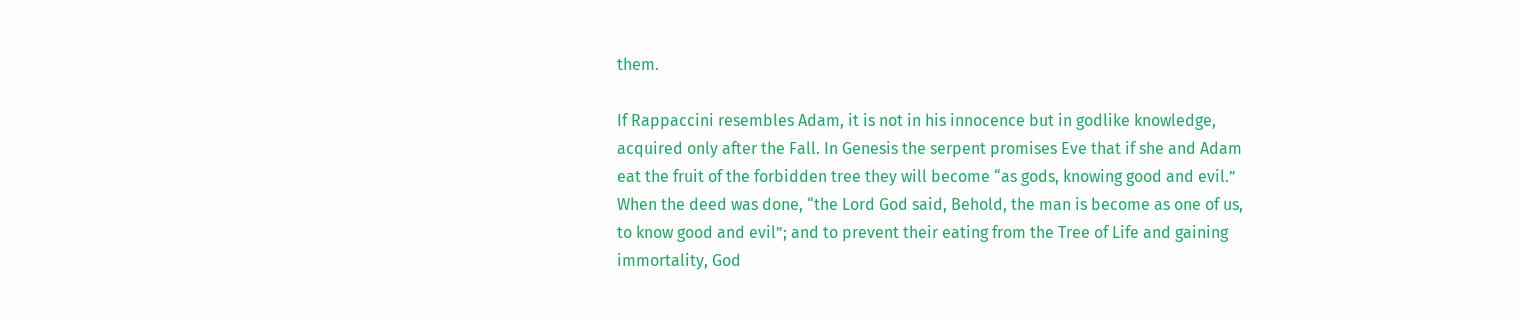them.

If Rappaccini resembles Adam, it is not in his innocence but in godlike knowledge, acquired only after the Fall. In Genesis the serpent promises Eve that if she and Adam eat the fruit of the forbidden tree they will become “as gods, knowing good and evil.” When the deed was done, “the Lord God said, Behold, the man is become as one of us, to know good and evil”; and to prevent their eating from the Tree of Life and gaining immortality, God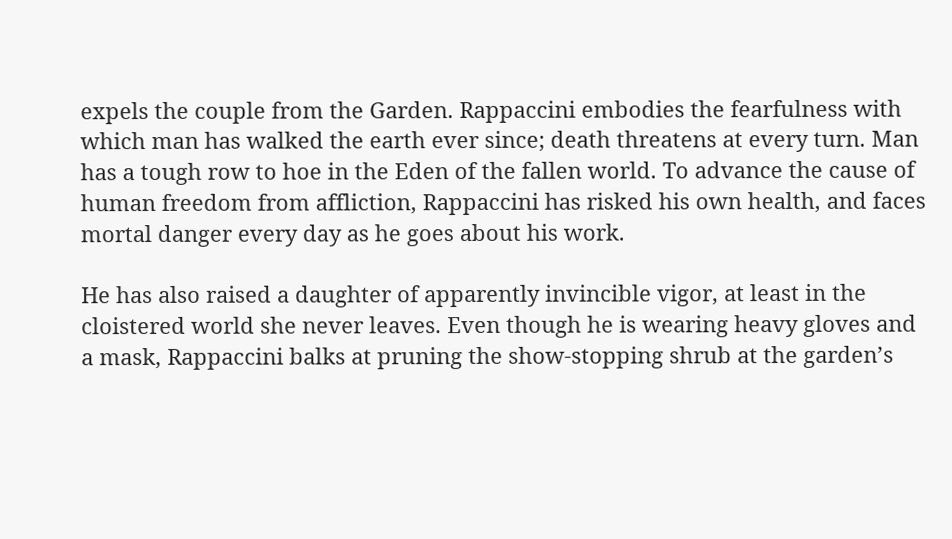expels the couple from the Garden. Rappaccini embodies the fearfulness with which man has walked the earth ever since; death threatens at every turn. Man has a tough row to hoe in the Eden of the fallen world. To advance the cause of human freedom from affliction, Rappaccini has risked his own health, and faces mortal danger every day as he goes about his work.

He has also raised a daughter of apparently invincible vigor, at least in the cloistered world she never leaves. Even though he is wearing heavy gloves and a mask, Rappaccini balks at pruning the show-stopping shrub at the garden’s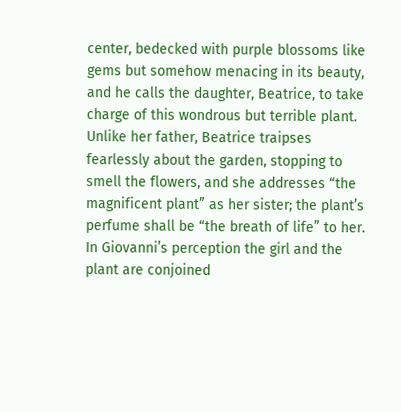center, bedecked with purple blossoms like gems but somehow menacing in its beauty, and he calls the daughter, Beatrice, to take charge of this wondrous but terrible plant. Unlike her father, Beatrice traipses fearlessly about the garden, stopping to smell the flowers, and she addresses “the magnificent plant” as her sister; the plant’s perfume shall be “the breath of life” to her. In Giovanni’s perception the girl and the plant are conjoined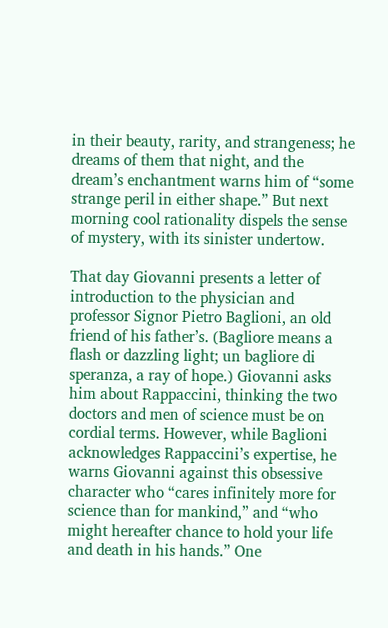in their beauty, rarity, and strangeness; he dreams of them that night, and the dream’s enchantment warns him of “some strange peril in either shape.” But next morning cool rationality dispels the sense of mystery, with its sinister undertow.

That day Giovanni presents a letter of introduction to the physician and professor Signor Pietro Baglioni, an old friend of his father’s. (Bagliore means a flash or dazzling light; un bagliore di speranza, a ray of hope.) Giovanni asks him about Rappaccini, thinking the two doctors and men of science must be on cordial terms. However, while Baglioni acknowledges Rappaccini’s expertise, he warns Giovanni against this obsessive character who “cares infinitely more for science than for mankind,” and “who might hereafter chance to hold your life and death in his hands.” One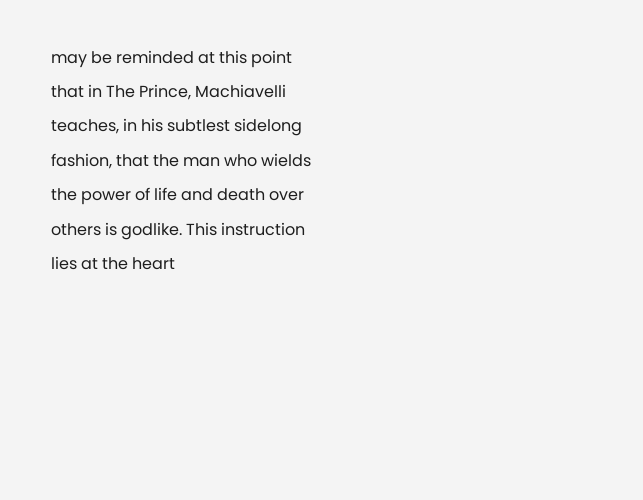may be reminded at this point that in The Prince, Machiavelli teaches, in his subtlest sidelong fashion, that the man who wields the power of life and death over others is godlike. This instruction lies at the heart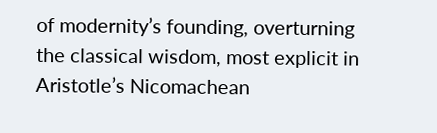of modernity’s founding, overturning the classical wisdom, most explicit in Aristotle’s Nicomachean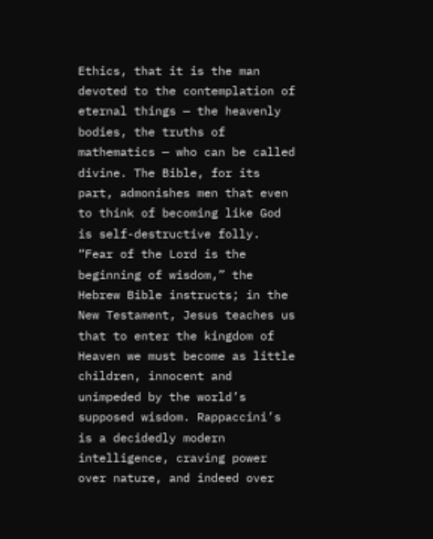Ethics, that it is the man devoted to the contemplation of eternal things — the heavenly bodies, the truths of mathematics — who can be called divine. The Bible, for its part, admonishes men that even to think of becoming like God is self-destructive folly. “Fear of the Lord is the beginning of wisdom,” the Hebrew Bible instructs; in the New Testament, Jesus teaches us that to enter the kingdom of Heaven we must become as little children, innocent and unimpeded by the world’s supposed wisdom. Rappaccini’s is a decidedly modern intelligence, craving power over nature, and indeed over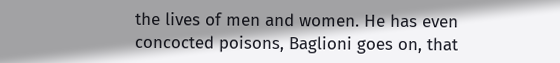the lives of men and women. He has even concocted poisons, Baglioni goes on, that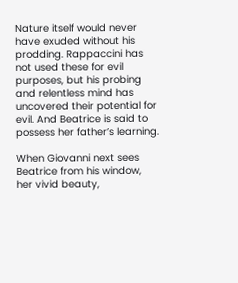Nature itself would never have exuded without his prodding. Rappaccini has not used these for evil purposes, but his probing and relentless mind has uncovered their potential for evil. And Beatrice is said to possess her father’s learning.

When Giovanni next sees Beatrice from his window, her vivid beauty,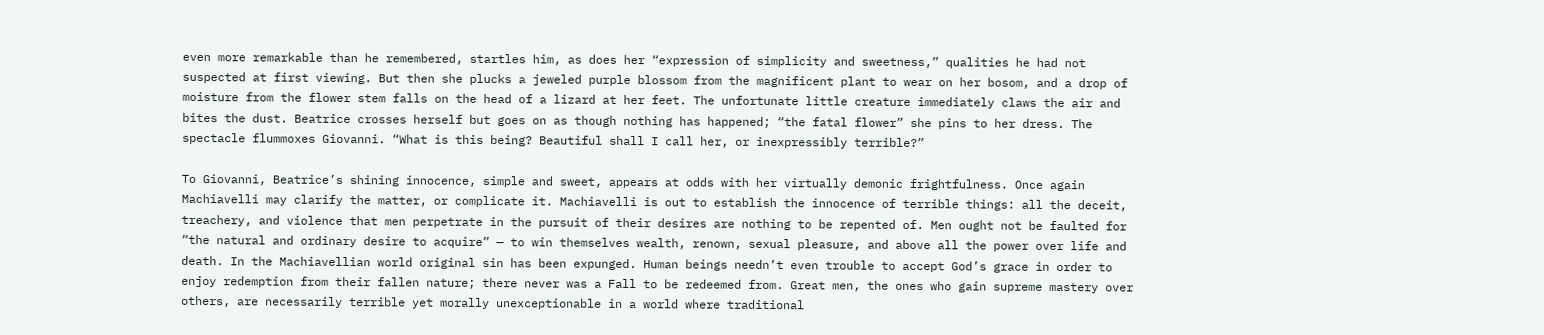even more remarkable than he remembered, startles him, as does her “expression of simplicity and sweetness,” qualities he had not suspected at first viewing. But then she plucks a jeweled purple blossom from the magnificent plant to wear on her bosom, and a drop of moisture from the flower stem falls on the head of a lizard at her feet. The unfortunate little creature immediately claws the air and bites the dust. Beatrice crosses herself but goes on as though nothing has happened; “the fatal flower” she pins to her dress. The spectacle flummoxes Giovanni. “What is this being? Beautiful shall I call her, or inexpressibly terrible?”

To Giovanni, Beatrice’s shining innocence, simple and sweet, appears at odds with her virtually demonic frightfulness. Once again Machiavelli may clarify the matter, or complicate it. Machiavelli is out to establish the innocence of terrible things: all the deceit, treachery, and violence that men perpetrate in the pursuit of their desires are nothing to be repented of. Men ought not be faulted for “the natural and ordinary desire to acquire” — to win themselves wealth, renown, sexual pleasure, and above all the power over life and death. In the Machiavellian world original sin has been expunged. Human beings needn’t even trouble to accept God’s grace in order to enjoy redemption from their fallen nature; there never was a Fall to be redeemed from. Great men, the ones who gain supreme mastery over others, are necessarily terrible yet morally unexceptionable in a world where traditional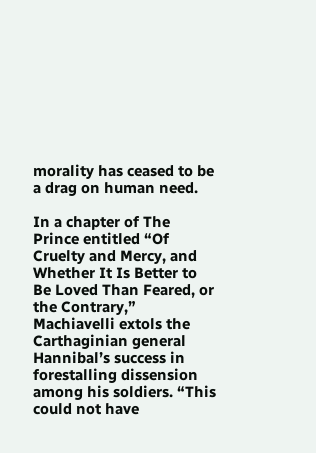morality has ceased to be a drag on human need.

In a chapter of The Prince entitled “Of Cruelty and Mercy, and Whether It Is Better to Be Loved Than Feared, or the Contrary,” Machiavelli extols the Carthaginian general Hannibal’s success in forestalling dissension among his soldiers. “This could not have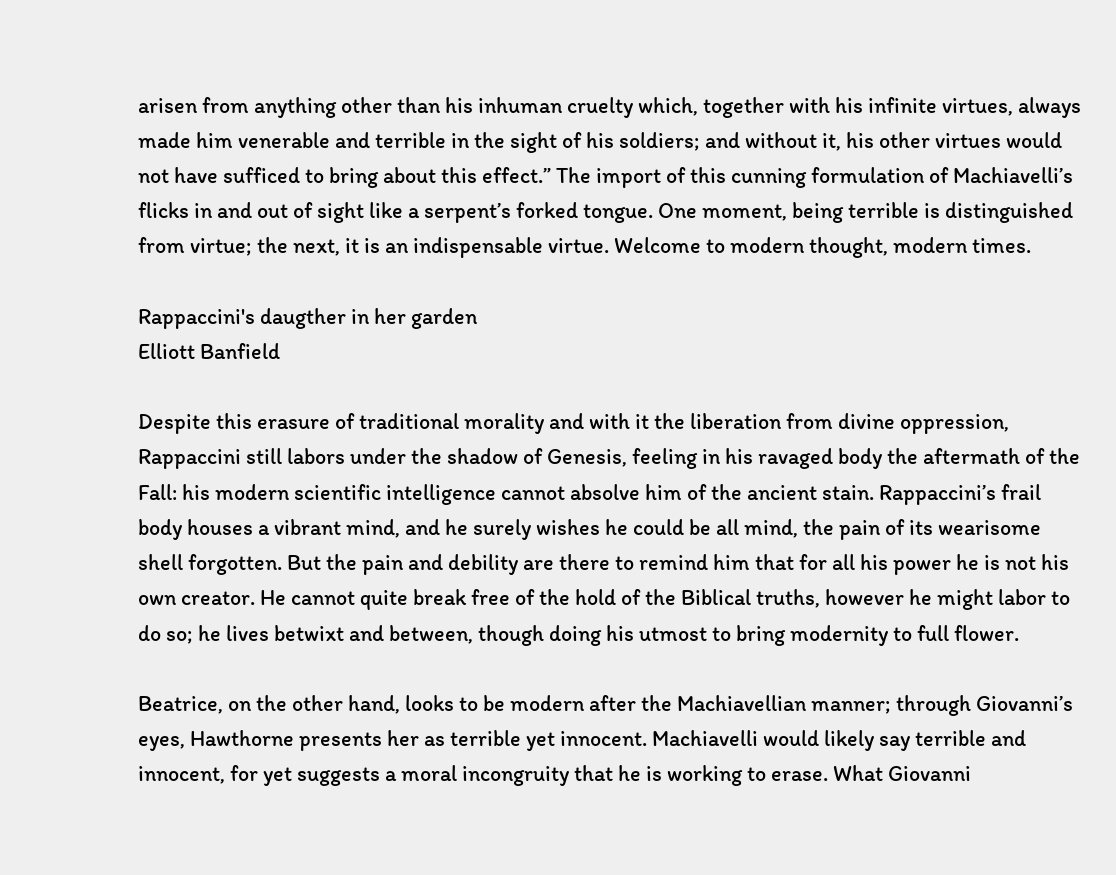arisen from anything other than his inhuman cruelty which, together with his infinite virtues, always made him venerable and terrible in the sight of his soldiers; and without it, his other virtues would not have sufficed to bring about this effect.” The import of this cunning formulation of Machiavelli’s flicks in and out of sight like a serpent’s forked tongue. One moment, being terrible is distinguished from virtue; the next, it is an indispensable virtue. Welcome to modern thought, modern times.

Rappaccini's daugther in her garden
Elliott Banfield

Despite this erasure of traditional morality and with it the liberation from divine oppression, Rappaccini still labors under the shadow of Genesis, feeling in his ravaged body the aftermath of the Fall: his modern scientific intelligence cannot absolve him of the ancient stain. Rappaccini’s frail body houses a vibrant mind, and he surely wishes he could be all mind, the pain of its wearisome shell forgotten. But the pain and debility are there to remind him that for all his power he is not his own creator. He cannot quite break free of the hold of the Biblical truths, however he might labor to do so; he lives betwixt and between, though doing his utmost to bring modernity to full flower.

Beatrice, on the other hand, looks to be modern after the Machiavellian manner; through Giovanni’s eyes, Hawthorne presents her as terrible yet innocent. Machiavelli would likely say terrible and innocent, for yet suggests a moral incongruity that he is working to erase. What Giovanni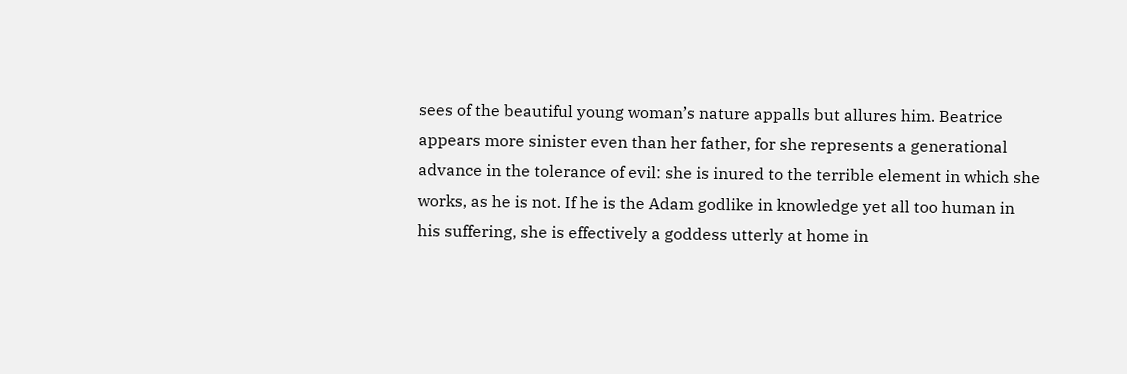sees of the beautiful young woman’s nature appalls but allures him. Beatrice appears more sinister even than her father, for she represents a generational advance in the tolerance of evil: she is inured to the terrible element in which she works, as he is not. If he is the Adam godlike in knowledge yet all too human in his suffering, she is effectively a goddess utterly at home in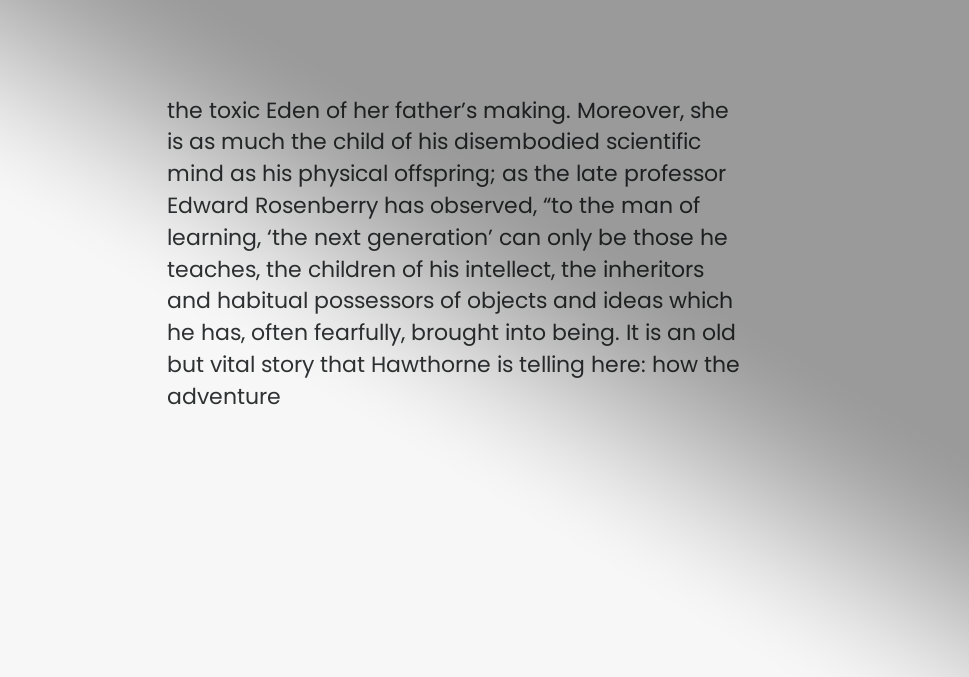the toxic Eden of her father’s making. Moreover, she is as much the child of his disembodied scientific mind as his physical offspring; as the late professor Edward Rosenberry has observed, “to the man of learning, ‘the next generation’ can only be those he teaches, the children of his intellect, the inheritors and habitual possessors of objects and ideas which he has, often fearfully, brought into being. It is an old but vital story that Hawthorne is telling here: how the adventure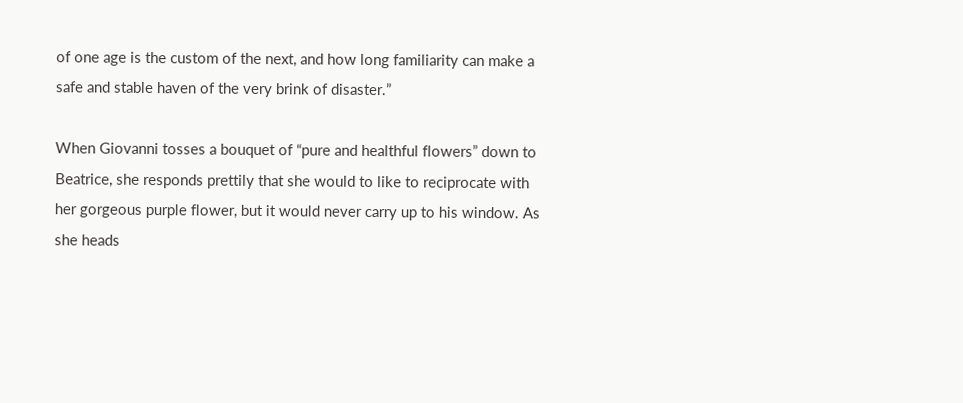of one age is the custom of the next, and how long familiarity can make a safe and stable haven of the very brink of disaster.”

When Giovanni tosses a bouquet of “pure and healthful flowers” down to Beatrice, she responds prettily that she would to like to reciprocate with her gorgeous purple flower, but it would never carry up to his window. As she heads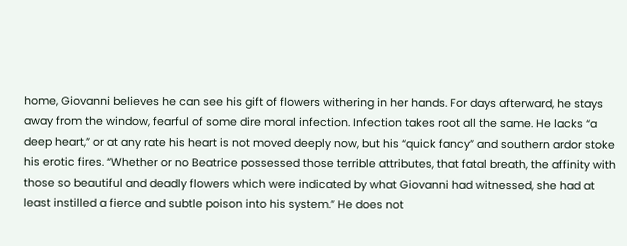home, Giovanni believes he can see his gift of flowers withering in her hands. For days afterward, he stays away from the window, fearful of some dire moral infection. Infection takes root all the same. He lacks “a deep heart,” or at any rate his heart is not moved deeply now, but his “quick fancy” and southern ardor stoke his erotic fires. “Whether or no Beatrice possessed those terrible attributes, that fatal breath, the affinity with those so beautiful and deadly flowers which were indicated by what Giovanni had witnessed, she had at least instilled a fierce and subtle poison into his system.” He does not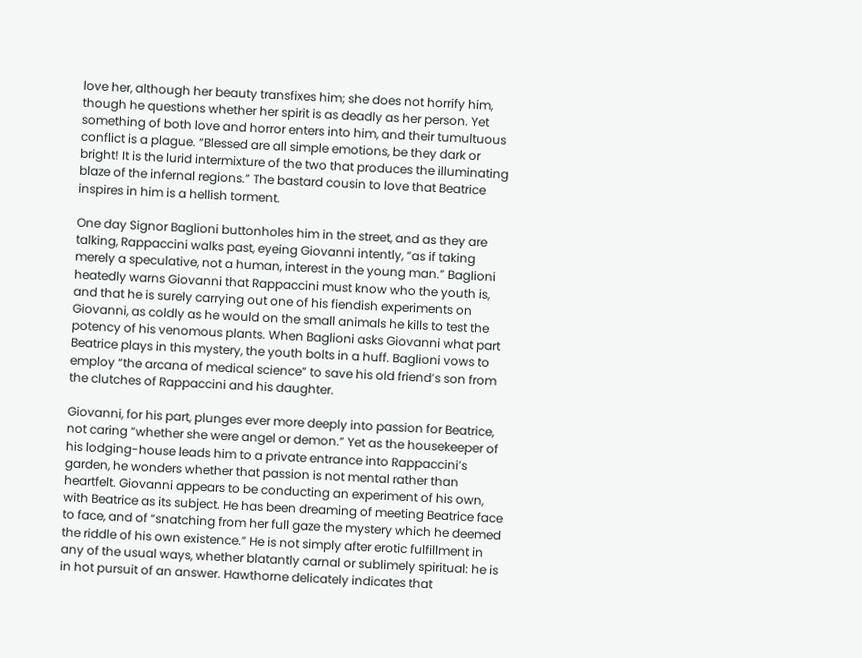love her, although her beauty transfixes him; she does not horrify him, though he questions whether her spirit is as deadly as her person. Yet something of both love and horror enters into him, and their tumultuous conflict is a plague. “Blessed are all simple emotions, be they dark or bright! It is the lurid intermixture of the two that produces the illuminating blaze of the infernal regions.” The bastard cousin to love that Beatrice inspires in him is a hellish torment.

One day Signor Baglioni buttonholes him in the street, and as they are talking, Rappaccini walks past, eyeing Giovanni intently, “as if taking merely a speculative, not a human, interest in the young man.” Baglioni heatedly warns Giovanni that Rappaccini must know who the youth is, and that he is surely carrying out one of his fiendish experiments on Giovanni, as coldly as he would on the small animals he kills to test the potency of his venomous plants. When Baglioni asks Giovanni what part Beatrice plays in this mystery, the youth bolts in a huff. Baglioni vows to employ “the arcana of medical science” to save his old friend’s son from the clutches of Rappaccini and his daughter.

Giovanni, for his part, plunges ever more deeply into passion for Beatrice, not caring “whether she were angel or demon.” Yet as the housekeeper of his lodging-house leads him to a private entrance into Rappaccini’s garden, he wonders whether that passion is not mental rather than heartfelt. Giovanni appears to be conducting an experiment of his own, with Beatrice as its subject. He has been dreaming of meeting Beatrice face to face, and of “snatching from her full gaze the mystery which he deemed the riddle of his own existence.” He is not simply after erotic fulfillment in any of the usual ways, whether blatantly carnal or sublimely spiritual: he is in hot pursuit of an answer. Hawthorne delicately indicates that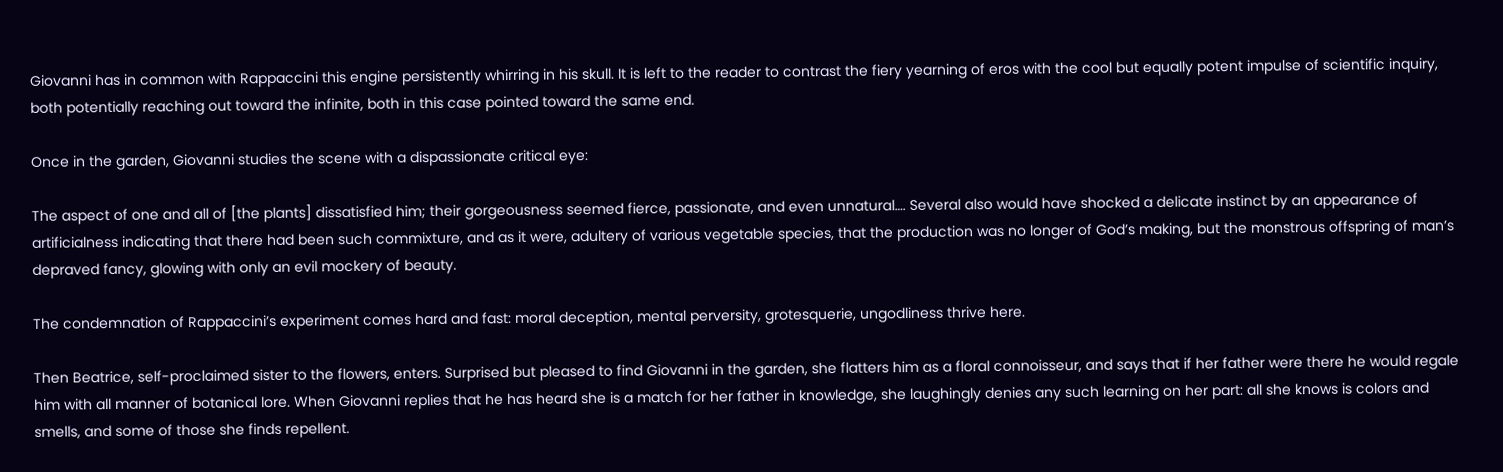Giovanni has in common with Rappaccini this engine persistently whirring in his skull. It is left to the reader to contrast the fiery yearning of eros with the cool but equally potent impulse of scientific inquiry, both potentially reaching out toward the infinite, both in this case pointed toward the same end.

Once in the garden, Giovanni studies the scene with a dispassionate critical eye:

The aspect of one and all of [the plants] dissatisfied him; their gorgeousness seemed fierce, passionate, and even unnatural…. Several also would have shocked a delicate instinct by an appearance of artificialness indicating that there had been such commixture, and as it were, adultery of various vegetable species, that the production was no longer of God’s making, but the monstrous offspring of man’s depraved fancy, glowing with only an evil mockery of beauty.

The condemnation of Rappaccini’s experiment comes hard and fast: moral deception, mental perversity, grotesquerie, ungodliness thrive here.

Then Beatrice, self-proclaimed sister to the flowers, enters. Surprised but pleased to find Giovanni in the garden, she flatters him as a floral connoisseur, and says that if her father were there he would regale him with all manner of botanical lore. When Giovanni replies that he has heard she is a match for her father in knowledge, she laughingly denies any such learning on her part: all she knows is colors and smells, and some of those she finds repellent.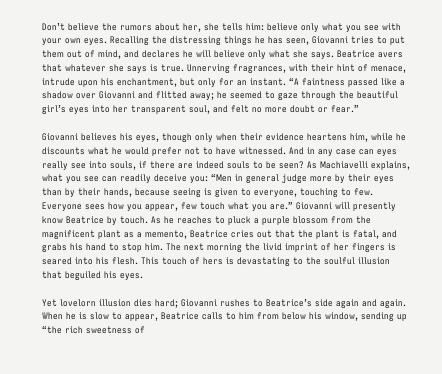Don’t believe the rumors about her, she tells him: believe only what you see with your own eyes. Recalling the distressing things he has seen, Giovanni tries to put them out of mind, and declares he will believe only what she says. Beatrice avers that whatever she says is true. Unnerving fragrances, with their hint of menace, intrude upon his enchantment, but only for an instant. “A faintness passed like a shadow over Giovanni and flitted away; he seemed to gaze through the beautiful girl’s eyes into her transparent soul, and felt no more doubt or fear.”

Giovanni believes his eyes, though only when their evidence heartens him, while he discounts what he would prefer not to have witnessed. And in any case can eyes really see into souls, if there are indeed souls to be seen? As Machiavelli explains, what you see can readily deceive you: “Men in general judge more by their eyes than by their hands, because seeing is given to everyone, touching to few. Everyone sees how you appear, few touch what you are.” Giovanni will presently know Beatrice by touch. As he reaches to pluck a purple blossom from the magnificent plant as a memento, Beatrice cries out that the plant is fatal, and grabs his hand to stop him. The next morning the livid imprint of her fingers is seared into his flesh. This touch of hers is devastating to the soulful illusion that beguiled his eyes.

Yet lovelorn illusion dies hard; Giovanni rushes to Beatrice’s side again and again. When he is slow to appear, Beatrice calls to him from below his window, sending up “the rich sweetness of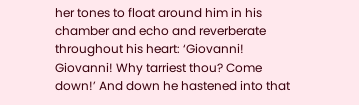her tones to float around him in his chamber and echo and reverberate throughout his heart: ‘Giovanni! Giovanni! Why tarriest thou? Come down!’ And down he hastened into that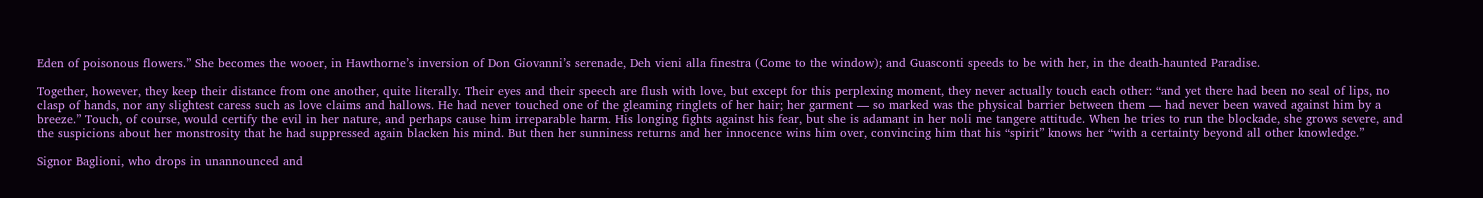Eden of poisonous flowers.” She becomes the wooer, in Hawthorne’s inversion of Don Giovanni’s serenade, Deh vieni alla finestra (Come to the window); and Guasconti speeds to be with her, in the death-haunted Paradise.

Together, however, they keep their distance from one another, quite literally. Their eyes and their speech are flush with love, but except for this perplexing moment, they never actually touch each other: “and yet there had been no seal of lips, no clasp of hands, nor any slightest caress such as love claims and hallows. He had never touched one of the gleaming ringlets of her hair; her garment — so marked was the physical barrier between them — had never been waved against him by a breeze.” Touch, of course, would certify the evil in her nature, and perhaps cause him irreparable harm. His longing fights against his fear, but she is adamant in her noli me tangere attitude. When he tries to run the blockade, she grows severe, and the suspicions about her monstrosity that he had suppressed again blacken his mind. But then her sunniness returns and her innocence wins him over, convincing him that his “spirit” knows her “with a certainty beyond all other knowledge.”

Signor Baglioni, who drops in unannounced and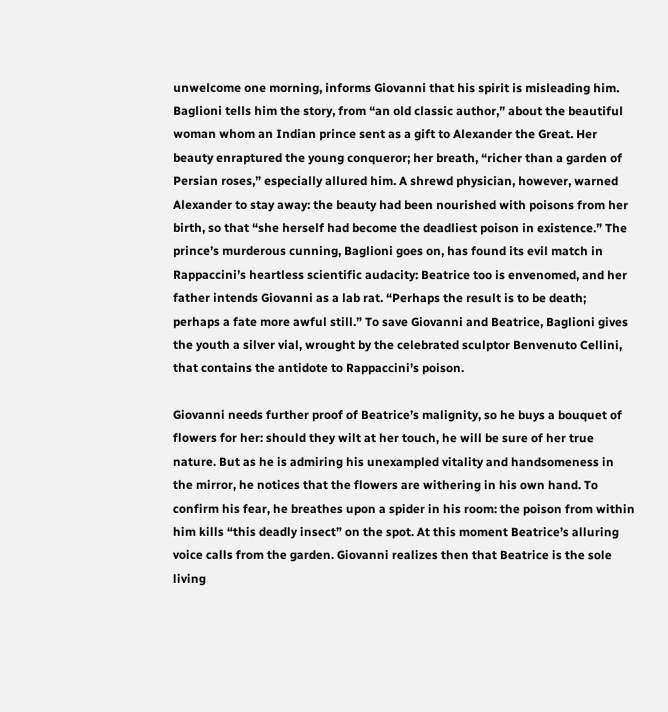unwelcome one morning, informs Giovanni that his spirit is misleading him. Baglioni tells him the story, from “an old classic author,” about the beautiful woman whom an Indian prince sent as a gift to Alexander the Great. Her beauty enraptured the young conqueror; her breath, “richer than a garden of Persian roses,” especially allured him. A shrewd physician, however, warned Alexander to stay away: the beauty had been nourished with poisons from her birth, so that “she herself had become the deadliest poison in existence.” The prince’s murderous cunning, Baglioni goes on, has found its evil match in Rappaccini’s heartless scientific audacity: Beatrice too is envenomed, and her father intends Giovanni as a lab rat. “Perhaps the result is to be death; perhaps a fate more awful still.” To save Giovanni and Beatrice, Baglioni gives the youth a silver vial, wrought by the celebrated sculptor Benvenuto Cellini, that contains the antidote to Rappaccini’s poison.

Giovanni needs further proof of Beatrice’s malignity, so he buys a bouquet of flowers for her: should they wilt at her touch, he will be sure of her true nature. But as he is admiring his unexampled vitality and handsomeness in the mirror, he notices that the flowers are withering in his own hand. To confirm his fear, he breathes upon a spider in his room: the poison from within him kills “this deadly insect” on the spot. At this moment Beatrice’s alluring voice calls from the garden. Giovanni realizes then that Beatrice is the sole living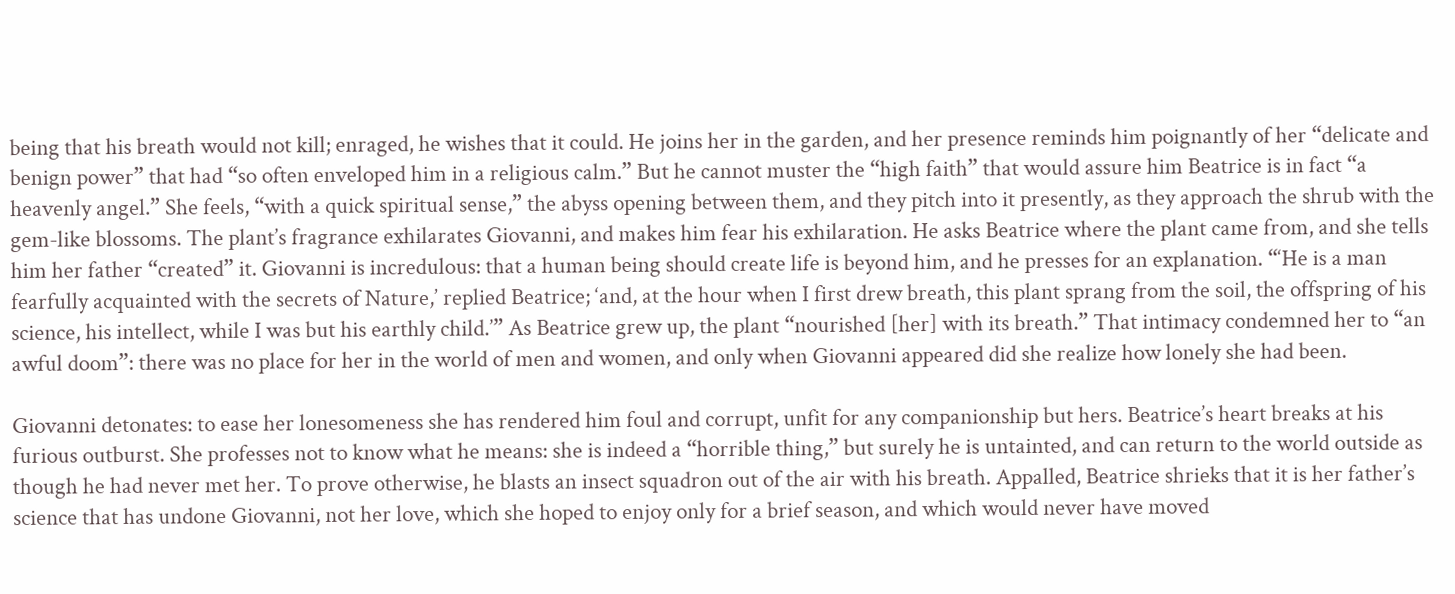being that his breath would not kill; enraged, he wishes that it could. He joins her in the garden, and her presence reminds him poignantly of her “delicate and benign power” that had “so often enveloped him in a religious calm.” But he cannot muster the “high faith” that would assure him Beatrice is in fact “a heavenly angel.” She feels, “with a quick spiritual sense,” the abyss opening between them, and they pitch into it presently, as they approach the shrub with the gem-like blossoms. The plant’s fragrance exhilarates Giovanni, and makes him fear his exhilaration. He asks Beatrice where the plant came from, and she tells him her father “created” it. Giovanni is incredulous: that a human being should create life is beyond him, and he presses for an explanation. “‘He is a man fearfully acquainted with the secrets of Nature,’ replied Beatrice; ‘and, at the hour when I first drew breath, this plant sprang from the soil, the offspring of his science, his intellect, while I was but his earthly child.’” As Beatrice grew up, the plant “nourished [her] with its breath.” That intimacy condemned her to “an awful doom”: there was no place for her in the world of men and women, and only when Giovanni appeared did she realize how lonely she had been.

Giovanni detonates: to ease her lonesomeness she has rendered him foul and corrupt, unfit for any companionship but hers. Beatrice’s heart breaks at his furious outburst. She professes not to know what he means: she is indeed a “horrible thing,” but surely he is untainted, and can return to the world outside as though he had never met her. To prove otherwise, he blasts an insect squadron out of the air with his breath. Appalled, Beatrice shrieks that it is her father’s science that has undone Giovanni, not her love, which she hoped to enjoy only for a brief season, and which would never have moved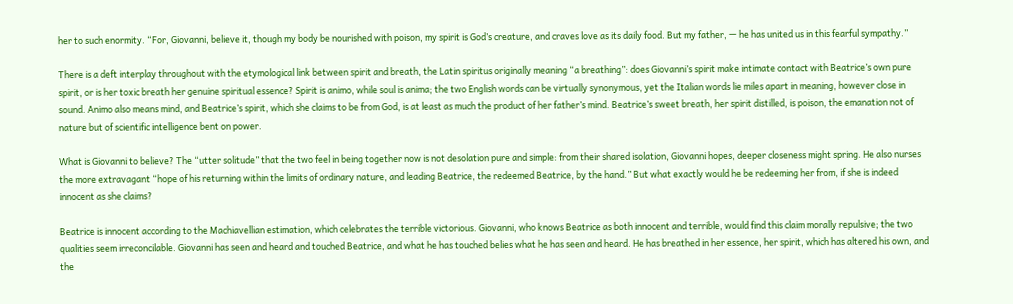her to such enormity. “For, Giovanni, believe it, though my body be nourished with poison, my spirit is God’s creature, and craves love as its daily food. But my father, — he has united us in this fearful sympathy.”

There is a deft interplay throughout with the etymological link between spirit and breath, the Latin spiritus originally meaning “a breathing”: does Giovanni’s spirit make intimate contact with Beatrice’s own pure spirit, or is her toxic breath her genuine spiritual essence? Spirit is animo, while soul is anima; the two English words can be virtually synonymous, yet the Italian words lie miles apart in meaning, however close in sound. Animo also means mind, and Beatrice’s spirit, which she claims to be from God, is at least as much the product of her father’s mind. Beatrice’s sweet breath, her spirit distilled, is poison, the emanation not of nature but of scientific intelligence bent on power.

What is Giovanni to believe? The “utter solitude” that the two feel in being together now is not desolation pure and simple: from their shared isolation, Giovanni hopes, deeper closeness might spring. He also nurses the more extravagant “hope of his returning within the limits of ordinary nature, and leading Beatrice, the redeemed Beatrice, by the hand.” But what exactly would he be redeeming her from, if she is indeed innocent as she claims?

Beatrice is innocent according to the Machiavellian estimation, which celebrates the terrible victorious. Giovanni, who knows Beatrice as both innocent and terrible, would find this claim morally repulsive; the two qualities seem irreconcilable. Giovanni has seen and heard and touched Beatrice, and what he has touched belies what he has seen and heard. He has breathed in her essence, her spirit, which has altered his own, and the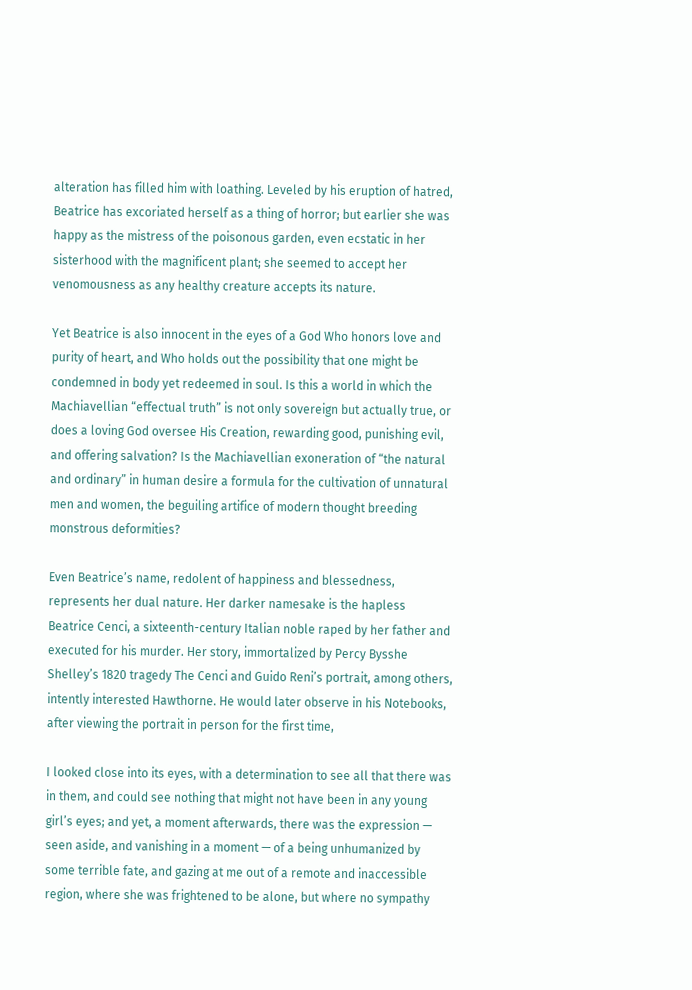alteration has filled him with loathing. Leveled by his eruption of hatred, Beatrice has excoriated herself as a thing of horror; but earlier she was happy as the mistress of the poisonous garden, even ecstatic in her sisterhood with the magnificent plant; she seemed to accept her venomousness as any healthy creature accepts its nature.

Yet Beatrice is also innocent in the eyes of a God Who honors love and purity of heart, and Who holds out the possibility that one might be condemned in body yet redeemed in soul. Is this a world in which the Machiavellian “effectual truth” is not only sovereign but actually true, or does a loving God oversee His Creation, rewarding good, punishing evil, and offering salvation? Is the Machiavellian exoneration of “the natural and ordinary” in human desire a formula for the cultivation of unnatural men and women, the beguiling artifice of modern thought breeding monstrous deformities?

Even Beatrice’s name, redolent of happiness and blessedness, represents her dual nature. Her darker namesake is the hapless Beatrice Cenci, a sixteenth-century Italian noble raped by her father and executed for his murder. Her story, immortalized by Percy Bysshe Shelley’s 1820 tragedy The Cenci and Guido Reni’s portrait, among others, intently interested Hawthorne. He would later observe in his Notebooks, after viewing the portrait in person for the first time,

I looked close into its eyes, with a determination to see all that there was in them, and could see nothing that might not have been in any young girl’s eyes; and yet, a moment afterwards, there was the expression — seen aside, and vanishing in a moment — of a being unhumanized by some terrible fate, and gazing at me out of a remote and inaccessible region, where she was frightened to be alone, but where no sympathy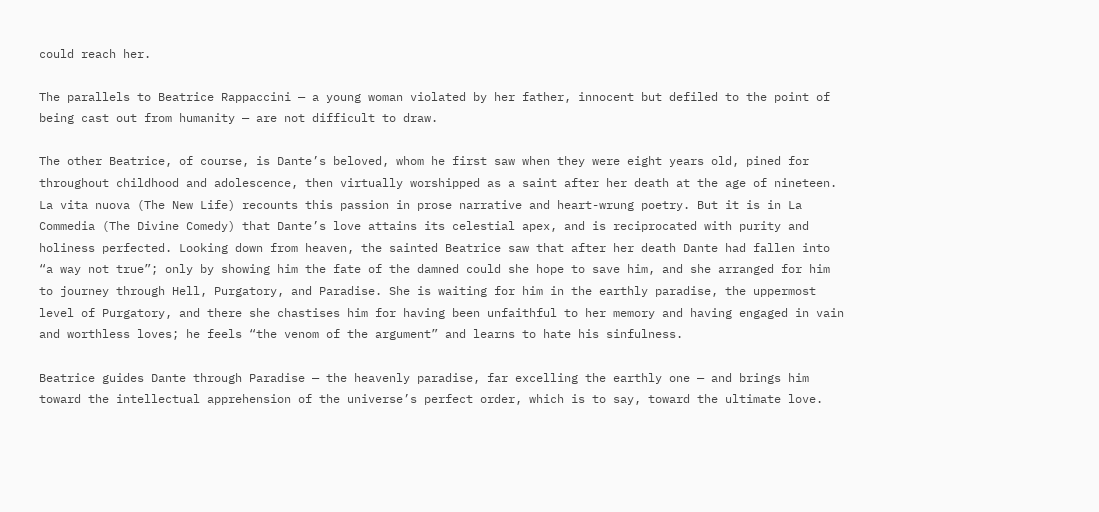could reach her.

The parallels to Beatrice Rappaccini — a young woman violated by her father, innocent but defiled to the point of being cast out from humanity — are not difficult to draw.

The other Beatrice, of course, is Dante’s beloved, whom he first saw when they were eight years old, pined for throughout childhood and adolescence, then virtually worshipped as a saint after her death at the age of nineteen. La vita nuova (The New Life) recounts this passion in prose narrative and heart-wrung poetry. But it is in La Commedia (The Divine Comedy) that Dante’s love attains its celestial apex, and is reciprocated with purity and holiness perfected. Looking down from heaven, the sainted Beatrice saw that after her death Dante had fallen into “a way not true”; only by showing him the fate of the damned could she hope to save him, and she arranged for him to journey through Hell, Purgatory, and Paradise. She is waiting for him in the earthly paradise, the uppermost level of Purgatory, and there she chastises him for having been unfaithful to her memory and having engaged in vain and worthless loves; he feels “the venom of the argument” and learns to hate his sinfulness.

Beatrice guides Dante through Paradise — the heavenly paradise, far excelling the earthly one — and brings him toward the intellectual apprehension of the universe’s perfect order, which is to say, toward the ultimate love.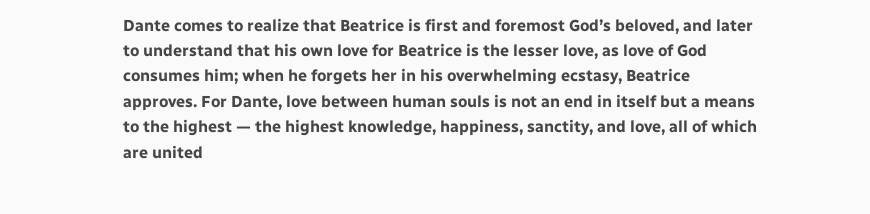Dante comes to realize that Beatrice is first and foremost God’s beloved, and later to understand that his own love for Beatrice is the lesser love, as love of God consumes him; when he forgets her in his overwhelming ecstasy, Beatrice approves. For Dante, love between human souls is not an end in itself but a means to the highest — the highest knowledge, happiness, sanctity, and love, all of which are united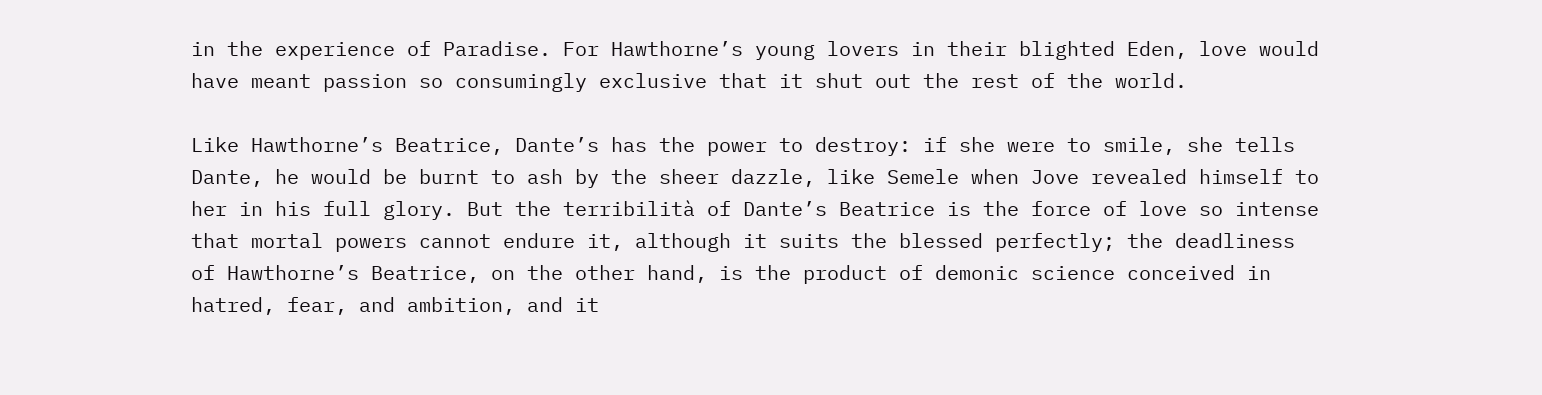in the experience of Paradise. For Hawthorne’s young lovers in their blighted Eden, love would have meant passion so consumingly exclusive that it shut out the rest of the world.

Like Hawthorne’s Beatrice, Dante’s has the power to destroy: if she were to smile, she tells Dante, he would be burnt to ash by the sheer dazzle, like Semele when Jove revealed himself to her in his full glory. But the terribilità of Dante’s Beatrice is the force of love so intense that mortal powers cannot endure it, although it suits the blessed perfectly; the deadliness of Hawthorne’s Beatrice, on the other hand, is the product of demonic science conceived in hatred, fear, and ambition, and it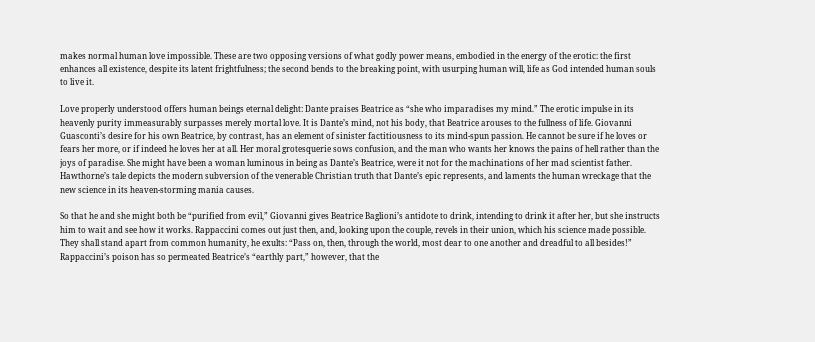makes normal human love impossible. These are two opposing versions of what godly power means, embodied in the energy of the erotic: the first enhances all existence, despite its latent frightfulness; the second bends to the breaking point, with usurping human will, life as God intended human souls to live it.

Love properly understood offers human beings eternal delight: Dante praises Beatrice as “she who imparadises my mind.” The erotic impulse in its heavenly purity immeasurably surpasses merely mortal love. It is Dante’s mind, not his body, that Beatrice arouses to the fullness of life. Giovanni Guasconti’s desire for his own Beatrice, by contrast, has an element of sinister factitiousness to its mind-spun passion. He cannot be sure if he loves or fears her more, or if indeed he loves her at all. Her moral grotesquerie sows confusion, and the man who wants her knows the pains of hell rather than the joys of paradise. She might have been a woman luminous in being as Dante’s Beatrice, were it not for the machinations of her mad scientist father. Hawthorne’s tale depicts the modern subversion of the venerable Christian truth that Dante’s epic represents, and laments the human wreckage that the new science in its heaven-storming mania causes.

So that he and she might both be “purified from evil,” Giovanni gives Beatrice Baglioni’s antidote to drink, intending to drink it after her, but she instructs him to wait and see how it works. Rappaccini comes out just then, and, looking upon the couple, revels in their union, which his science made possible. They shall stand apart from common humanity, he exults: “Pass on, then, through the world, most dear to one another and dreadful to all besides!” Rappaccini’s poison has so permeated Beatrice’s “earthly part,” however, that the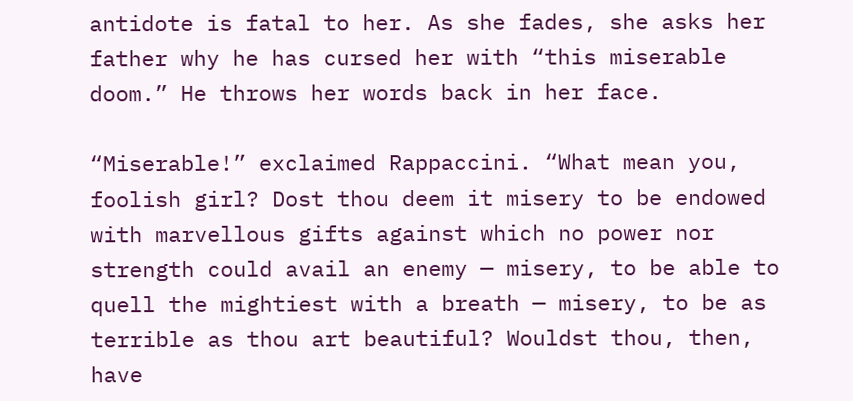antidote is fatal to her. As she fades, she asks her father why he has cursed her with “this miserable doom.” He throws her words back in her face.

“Miserable!” exclaimed Rappaccini. “What mean you, foolish girl? Dost thou deem it misery to be endowed with marvellous gifts against which no power nor strength could avail an enemy — misery, to be able to quell the mightiest with a breath — misery, to be as terrible as thou art beautiful? Wouldst thou, then, have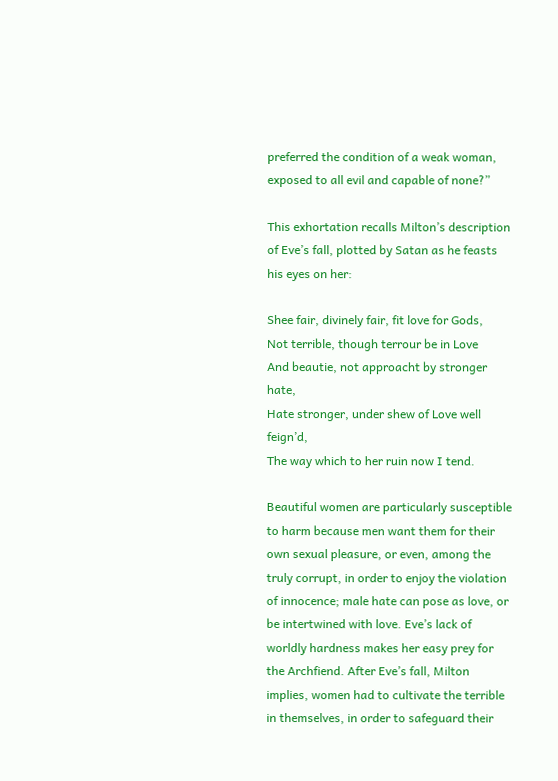preferred the condition of a weak woman, exposed to all evil and capable of none?”

This exhortation recalls Milton’s description of Eve’s fall, plotted by Satan as he feasts his eyes on her:

Shee fair, divinely fair, fit love for Gods,
Not terrible, though terrour be in Love
And beautie, not approacht by stronger hate,
Hate stronger, under shew of Love well feign’d,
The way which to her ruin now I tend.

Beautiful women are particularly susceptible to harm because men want them for their own sexual pleasure, or even, among the truly corrupt, in order to enjoy the violation of innocence; male hate can pose as love, or be intertwined with love. Eve’s lack of worldly hardness makes her easy prey for the Archfiend. After Eve’s fall, Milton implies, women had to cultivate the terrible in themselves, in order to safeguard their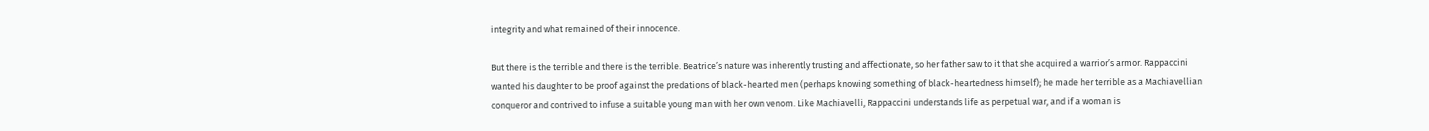integrity and what remained of their innocence.

But there is the terrible and there is the terrible. Beatrice’s nature was inherently trusting and affectionate, so her father saw to it that she acquired a warrior’s armor. Rappaccini wanted his daughter to be proof against the predations of black-hearted men (perhaps knowing something of black-heartedness himself); he made her terrible as a Machiavellian conqueror and contrived to infuse a suitable young man with her own venom. Like Machiavelli, Rappaccini understands life as perpetual war, and if a woman is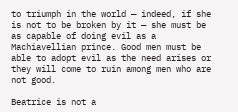to triumph in the world — indeed, if she is not to be broken by it — she must be as capable of doing evil as a Machiavellian prince. Good men must be able to adopt evil as the need arises or they will come to ruin among men who are not good.

Beatrice is not a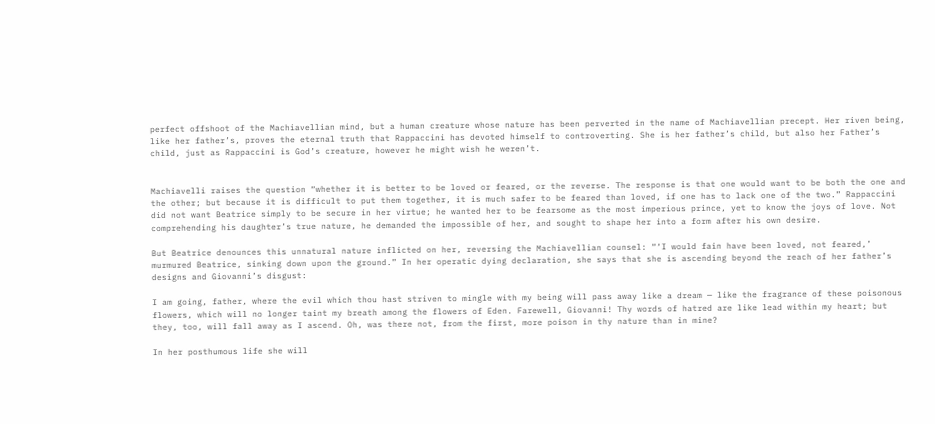perfect offshoot of the Machiavellian mind, but a human creature whose nature has been perverted in the name of Machiavellian precept. Her riven being, like her father’s, proves the eternal truth that Rappaccini has devoted himself to controverting. She is her father’s child, but also her Father’s child, just as Rappaccini is God’s creature, however he might wish he weren’t.


Machiavelli raises the question “whether it is better to be loved or feared, or the reverse. The response is that one would want to be both the one and the other; but because it is difficult to put them together, it is much safer to be feared than loved, if one has to lack one of the two.” Rappaccini did not want Beatrice simply to be secure in her virtue; he wanted her to be fearsome as the most imperious prince, yet to know the joys of love. Not comprehending his daughter’s true nature, he demanded the impossible of her, and sought to shape her into a form after his own desire.

But Beatrice denounces this unnatural nature inflicted on her, reversing the Machiavellian counsel: “‘I would fain have been loved, not feared,’ murmured Beatrice, sinking down upon the ground.” In her operatic dying declaration, she says that she is ascending beyond the reach of her father’s designs and Giovanni’s disgust:

I am going, father, where the evil which thou hast striven to mingle with my being will pass away like a dream — like the fragrance of these poisonous flowers, which will no longer taint my breath among the flowers of Eden. Farewell, Giovanni! Thy words of hatred are like lead within my heart; but they, too, will fall away as I ascend. Oh, was there not, from the first, more poison in thy nature than in mine?

In her posthumous life she will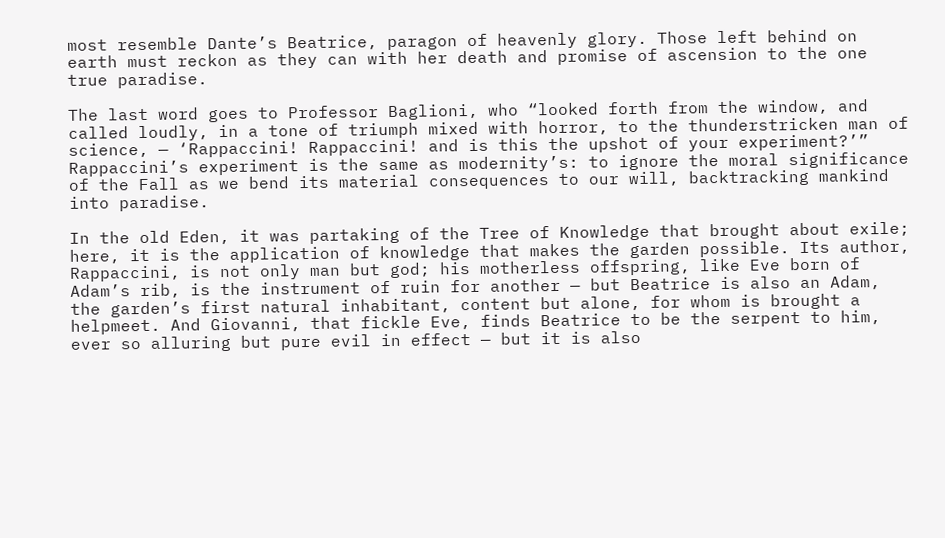most resemble Dante’s Beatrice, paragon of heavenly glory. Those left behind on earth must reckon as they can with her death and promise of ascension to the one true paradise.

The last word goes to Professor Baglioni, who “looked forth from the window, and called loudly, in a tone of triumph mixed with horror, to the thunderstricken man of science, — ‘Rappaccini! Rappaccini! and is this the upshot of your experiment?’” Rappaccini’s experiment is the same as modernity’s: to ignore the moral significance of the Fall as we bend its material consequences to our will, backtracking mankind into paradise.

In the old Eden, it was partaking of the Tree of Knowledge that brought about exile; here, it is the application of knowledge that makes the garden possible. Its author, Rappaccini, is not only man but god; his motherless offspring, like Eve born of Adam’s rib, is the instrument of ruin for another — but Beatrice is also an Adam, the garden’s first natural inhabitant, content but alone, for whom is brought a helpmeet. And Giovanni, that fickle Eve, finds Beatrice to be the serpent to him, ever so alluring but pure evil in effect — but it is also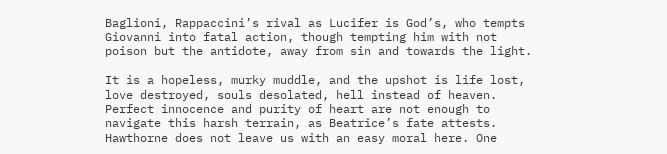Baglioni, Rappaccini’s rival as Lucifer is God’s, who tempts Giovanni into fatal action, though tempting him with not poison but the antidote, away from sin and towards the light.

It is a hopeless, murky muddle, and the upshot is life lost, love destroyed, souls desolated, hell instead of heaven. Perfect innocence and purity of heart are not enough to navigate this harsh terrain, as Beatrice’s fate attests. Hawthorne does not leave us with an easy moral here. One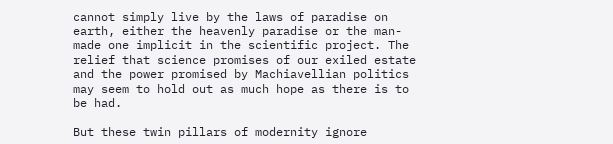cannot simply live by the laws of paradise on earth, either the heavenly paradise or the man-made one implicit in the scientific project. The relief that science promises of our exiled estate and the power promised by Machiavellian politics may seem to hold out as much hope as there is to be had.

But these twin pillars of modernity ignore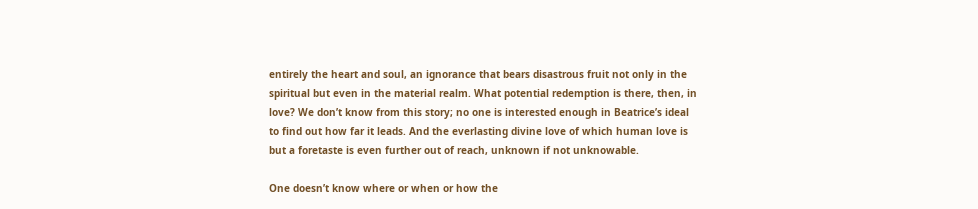entirely the heart and soul, an ignorance that bears disastrous fruit not only in the spiritual but even in the material realm. What potential redemption is there, then, in love? We don’t know from this story; no one is interested enough in Beatrice’s ideal to find out how far it leads. And the everlasting divine love of which human love is but a foretaste is even further out of reach, unknown if not unknowable.

One doesn’t know where or when or how the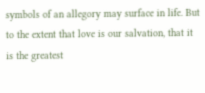symbols of an allegory may surface in life. But to the extent that love is our salvation, that it is the greatest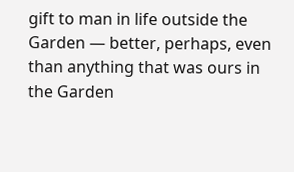gift to man in life outside the Garden — better, perhaps, even than anything that was ours in the Garden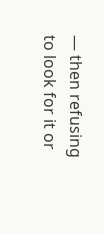— then refusing to look for it or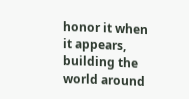honor it when it appears, building the world around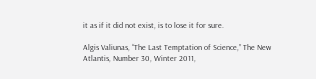it as if it did not exist, is to lose it for sure.

Algis Valiunas, “The Last Temptation of Science,” The New Atlantis, Number 30, Winter 2011,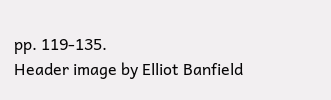pp. 119-135.
Header image by Elliot Banfield